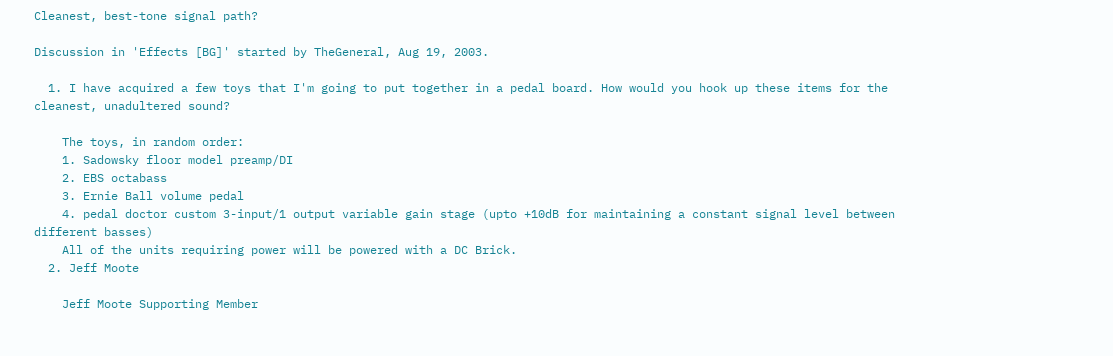Cleanest, best-tone signal path?

Discussion in 'Effects [BG]' started by TheGeneral, Aug 19, 2003.

  1. I have acquired a few toys that I'm going to put together in a pedal board. How would you hook up these items for the cleanest, unadultered sound?

    The toys, in random order:
    1. Sadowsky floor model preamp/DI
    2. EBS octabass
    3. Ernie Ball volume pedal
    4. pedal doctor custom 3-input/1 output variable gain stage (upto +10dB for maintaining a constant signal level between different basses)
    All of the units requiring power will be powered with a DC Brick.
  2. Jeff Moote

    Jeff Moote Supporting Member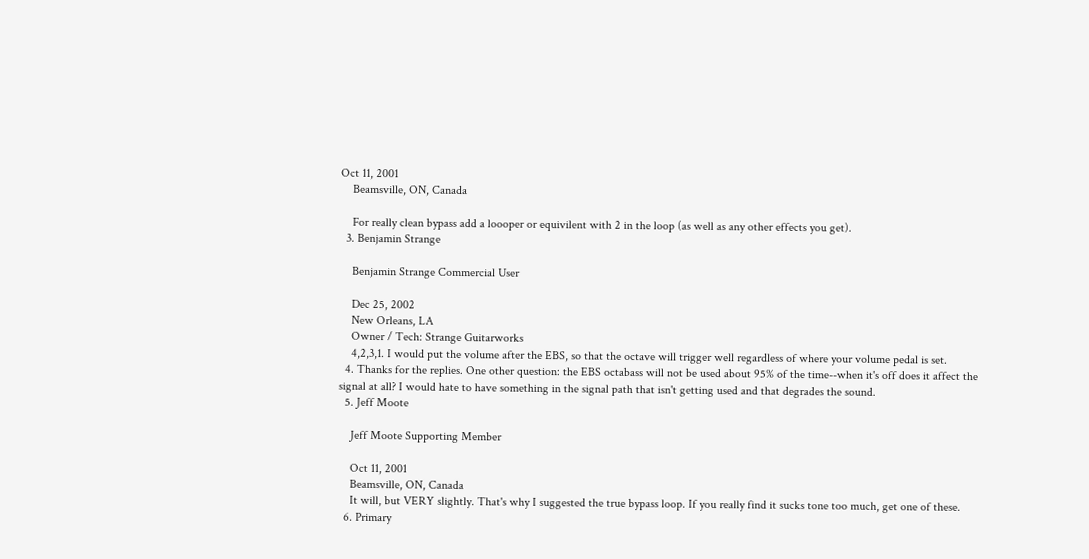Oct 11, 2001
    Beamsville, ON, Canada

    For really clean bypass add a loooper or equivilent with 2 in the loop (as well as any other effects you get).
  3. Benjamin Strange

    Benjamin Strange Commercial User

    Dec 25, 2002
    New Orleans, LA
    Owner / Tech: Strange Guitarworks
    4,2,3,1. I would put the volume after the EBS, so that the octave will trigger well regardless of where your volume pedal is set.
  4. Thanks for the replies. One other question: the EBS octabass will not be used about 95% of the time--when it's off does it affect the signal at all? I would hate to have something in the signal path that isn't getting used and that degrades the sound.
  5. Jeff Moote

    Jeff Moote Supporting Member

    Oct 11, 2001
    Beamsville, ON, Canada
    It will, but VERY slightly. That's why I suggested the true bypass loop. If you really find it sucks tone too much, get one of these.
  6. Primary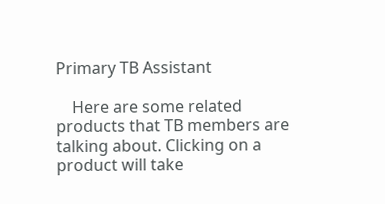Primary TB Assistant

    Here are some related products that TB members are talking about. Clicking on a product will take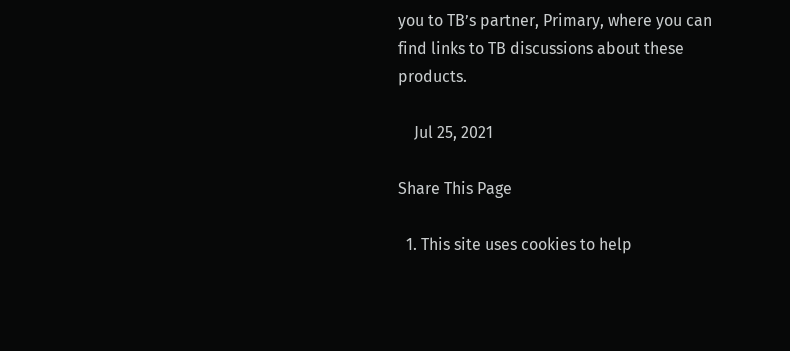you to TB’s partner, Primary, where you can find links to TB discussions about these products.

    Jul 25, 2021

Share This Page

  1. This site uses cookies to help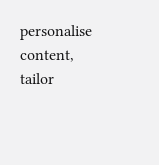personalise content, tailor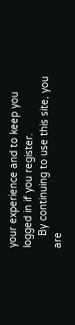your experience and to keep you logged in if you register.
    By continuing to use this site, you are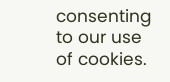consenting to our use of cookies.